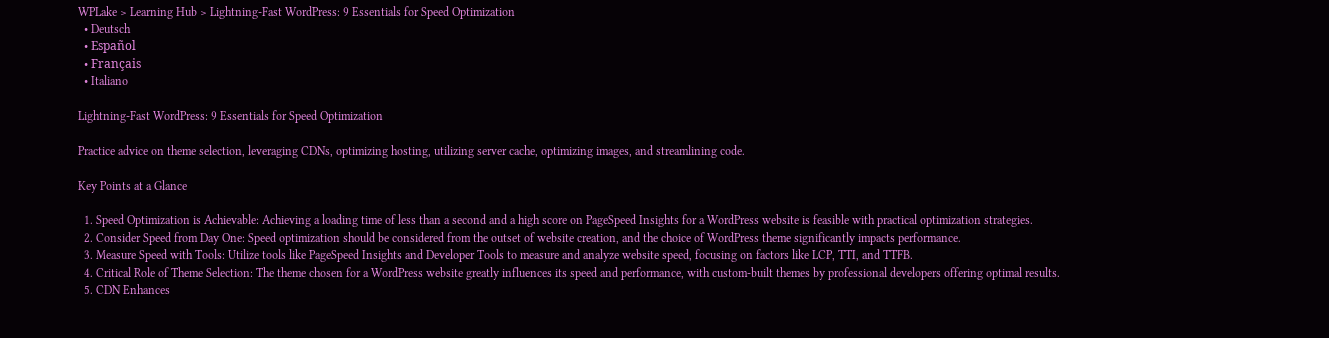WPLake > Learning Hub > Lightning-Fast WordPress: 9 Essentials for Speed Optimization
  • Deutsch
  • Español
  • Français
  • Italiano

Lightning-Fast WordPress: 9 Essentials for Speed Optimization

Practice advice on theme selection, leveraging CDNs, optimizing hosting, utilizing server cache, optimizing images, and streamlining code.

Key Points at a Glance

  1. Speed Optimization is Achievable: Achieving a loading time of less than a second and a high score on PageSpeed Insights for a WordPress website is feasible with practical optimization strategies.
  2. Consider Speed from Day One: Speed optimization should be considered from the outset of website creation, and the choice of WordPress theme significantly impacts performance.
  3. Measure Speed with Tools: Utilize tools like PageSpeed Insights and Developer Tools to measure and analyze website speed, focusing on factors like LCP, TTI, and TTFB.
  4. Critical Role of Theme Selection: The theme chosen for a WordPress website greatly influences its speed and performance, with custom-built themes by professional developers offering optimal results.
  5. CDN Enhances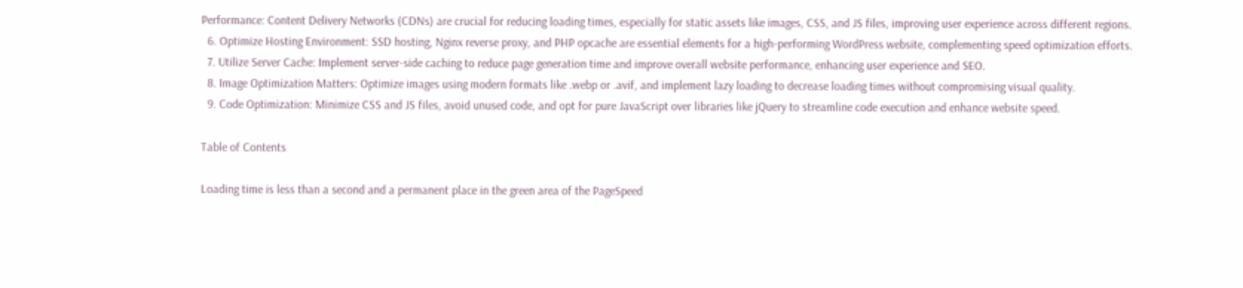Performance: Content Delivery Networks (CDNs) are crucial for reducing loading times, especially for static assets like images, CSS, and JS files, improving user experience across different regions.
  6. Optimize Hosting Environment: SSD hosting, Nginx reverse proxy, and PHP opcache are essential elements for a high-performing WordPress website, complementing speed optimization efforts.
  7. Utilize Server Cache: Implement server-side caching to reduce page generation time and improve overall website performance, enhancing user experience and SEO.
  8. Image Optimization Matters: Optimize images using modern formats like .webp or .avif, and implement lazy loading to decrease loading times without compromising visual quality.
  9. Code Optimization: Minimize CSS and JS files, avoid unused code, and opt for pure JavaScript over libraries like jQuery to streamline code execution and enhance website speed.

Table of Contents

Loading time is less than a second and a permanent place in the green area of the PageSpeed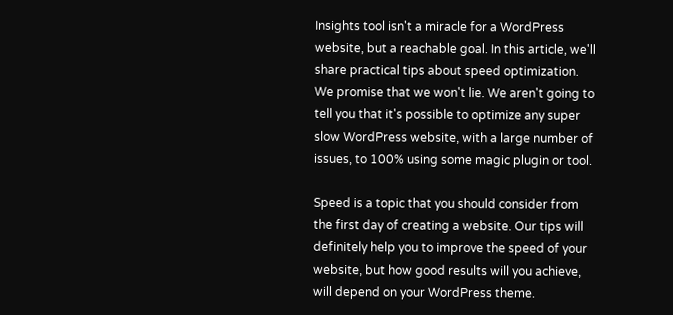Insights tool isn't a miracle for a WordPress website, but a reachable goal. In this article, we'll share practical tips about speed optimization. We promise that we won't lie. We aren't going to tell you that it's possible to optimize any super slow WordPress website, with a large number of issues, to 100% using some magic plugin or tool.

Speed is a topic that you should consider from the first day of creating a website. Our tips will definitely help you to improve the speed of your website, but how good results will you achieve, will depend on your WordPress theme.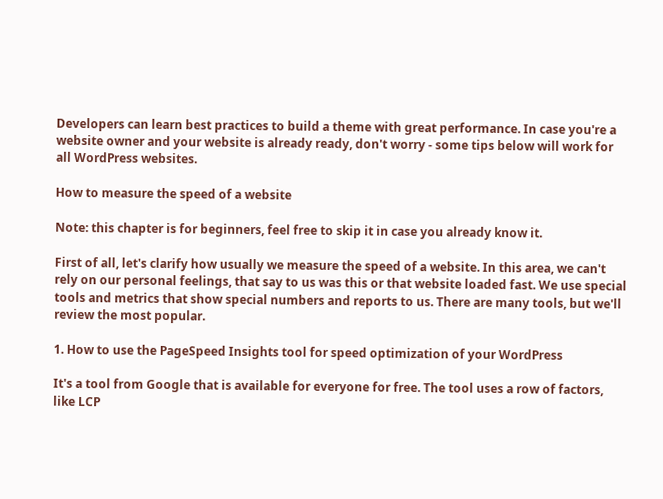Developers can learn best practices to build a theme with great performance. In case you're a website owner and your website is already ready, don't worry - some tips below will work for all WordPress websites.

How to measure the speed of a website

Note: this chapter is for beginners, feel free to skip it in case you already know it.

First of all, let's clarify how usually we measure the speed of a website. In this area, we can't rely on our personal feelings, that say to us was this or that website loaded fast. We use special tools and metrics that show special numbers and reports to us. There are many tools, but we'll review the most popular.

1. How to use the PageSpeed Insights tool for speed optimization of your WordPress

It's a tool from Google that is available for everyone for free. The tool uses a row of factors, like LCP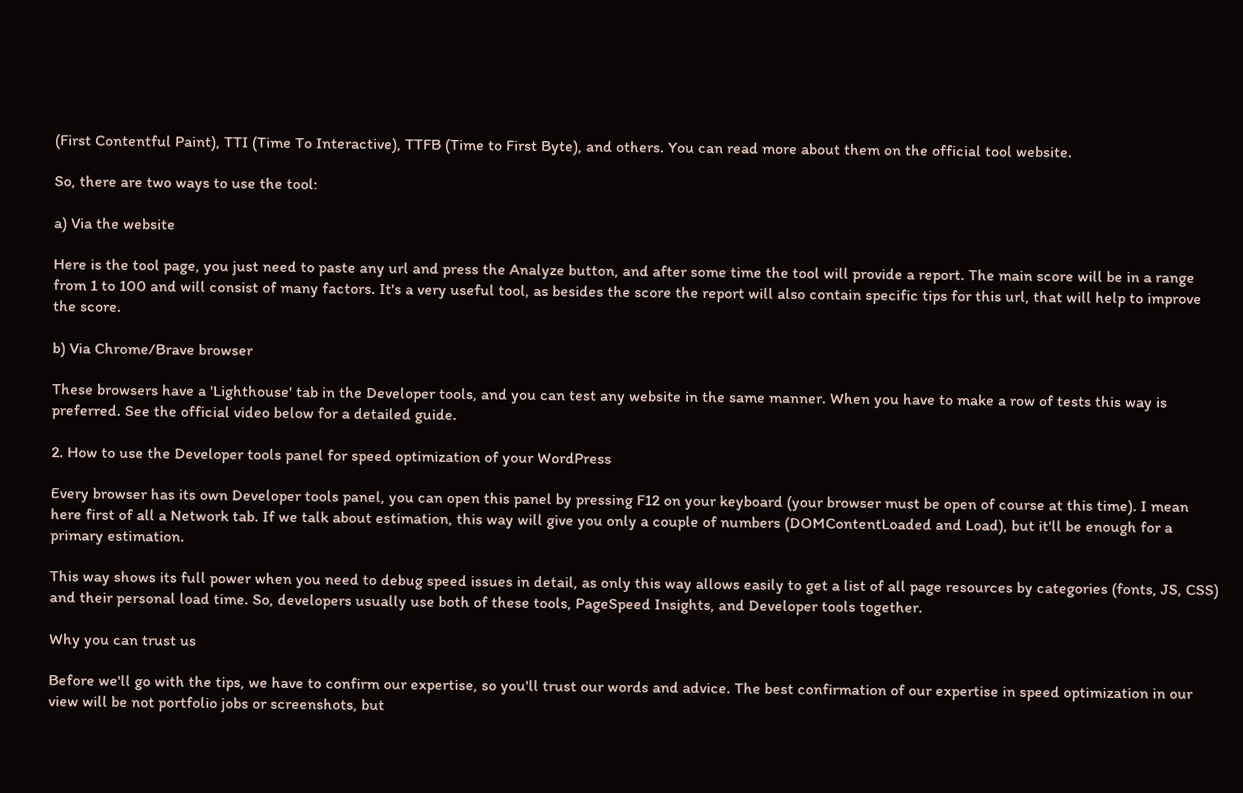(First Contentful Paint), TTI (Time To Interactive), TTFB (Time to First Byte), and others. You can read more about them on the official tool website.

So, there are two ways to use the tool:

a) Via the website

Here is the tool page, you just need to paste any url and press the Analyze button, and after some time the tool will provide a report. The main score will be in a range from 1 to 100 and will consist of many factors. It's a very useful tool, as besides the score the report will also contain specific tips for this url, that will help to improve the score.

b) Via Chrome/Brave browser

These browsers have a 'Lighthouse' tab in the Developer tools, and you can test any website in the same manner. When you have to make a row of tests this way is preferred. See the official video below for a detailed guide.

2. How to use the Developer tools panel for speed optimization of your WordPress

Every browser has its own Developer tools panel, you can open this panel by pressing F12 on your keyboard (your browser must be open of course at this time). I mean here first of all a Network tab. If we talk about estimation, this way will give you only a couple of numbers (DOMContentLoaded and Load), but it'll be enough for a primary estimation.

This way shows its full power when you need to debug speed issues in detail, as only this way allows easily to get a list of all page resources by categories (fonts, JS, CSS) and their personal load time. So, developers usually use both of these tools, PageSpeed Insights, and Developer tools together.

Why you can trust us

Before we'll go with the tips, we have to confirm our expertise, so you'll trust our words and advice. The best confirmation of our expertise in speed optimization in our view will be not portfolio jobs or screenshots, but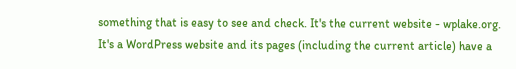something that is easy to see and check. It's the current website - wplake.org. It's a WordPress website and its pages (including the current article) have a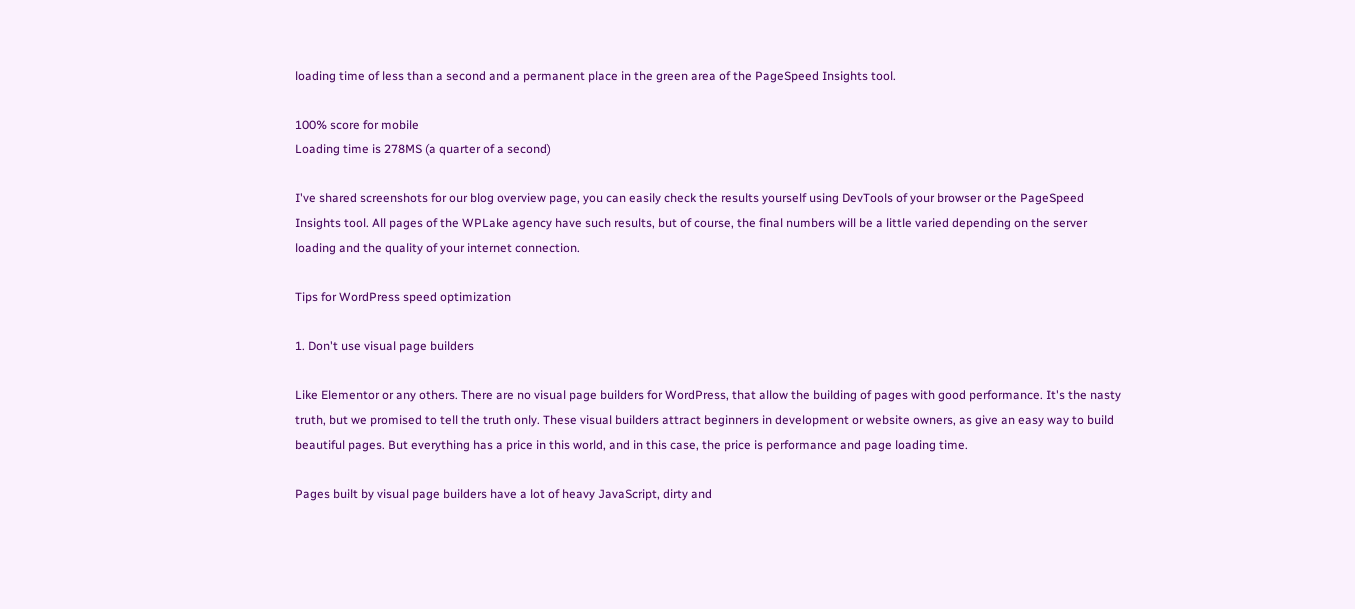loading time of less than a second and a permanent place in the green area of the PageSpeed Insights tool.

100% score for mobile
Loading time is 278MS (a quarter of a second)

I've shared screenshots for our blog overview page, you can easily check the results yourself using DevTools of your browser or the PageSpeed Insights tool. All pages of the WPLake agency have such results, but of course, the final numbers will be a little varied depending on the server loading and the quality of your internet connection.

Tips for WordPress speed optimization

1. Don't use visual page builders

Like Elementor or any others. There are no visual page builders for WordPress, that allow the building of pages with good performance. It's the nasty truth, but we promised to tell the truth only. These visual builders attract beginners in development or website owners, as give an easy way to build beautiful pages. But everything has a price in this world, and in this case, the price is performance and page loading time.

Pages built by visual page builders have a lot of heavy JavaScript, dirty and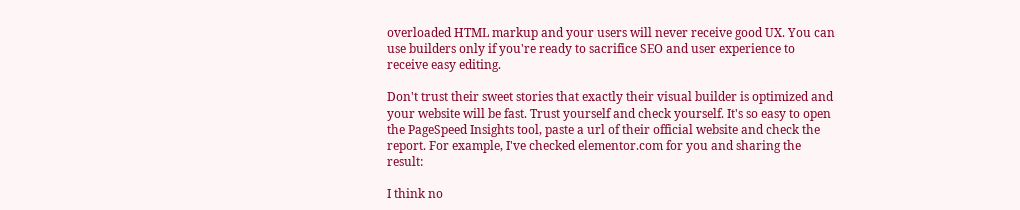overloaded HTML markup and your users will never receive good UX. You can use builders only if you're ready to sacrifice SEO and user experience to receive easy editing.

Don't trust their sweet stories that exactly their visual builder is optimized and your website will be fast. Trust yourself and check yourself. It's so easy to open the PageSpeed Insights tool, paste a url of their official website and check the report. For example, I've checked elementor.com for you and sharing the result:

I think no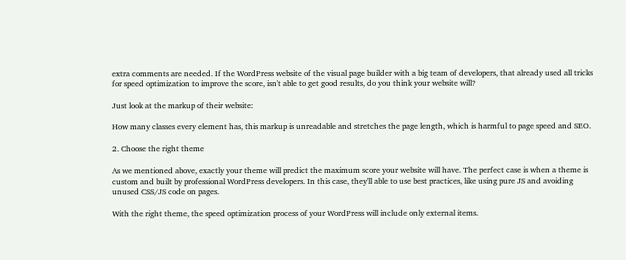extra comments are needed. If the WordPress website of the visual page builder with a big team of developers, that already used all tricks for speed optimization to improve the score, isn't able to get good results, do you think your website will?

Just look at the markup of their website:

How many classes every element has, this markup is unreadable and stretches the page length, which is harmful to page speed and SEO.

2. Choose the right theme

As we mentioned above, exactly your theme will predict the maximum score your website will have. The perfect case is when a theme is custom and built by professional WordPress developers. In this case, they'll able to use best practices, like using pure JS and avoiding unused CSS/JS code on pages.

With the right theme, the speed optimization process of your WordPress will include only external items.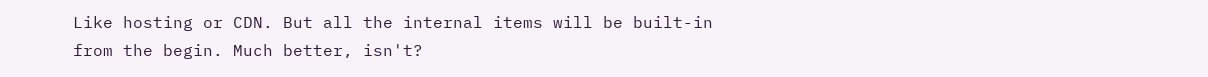Like hosting or CDN. But all the internal items will be built-in from the begin. Much better, isn't?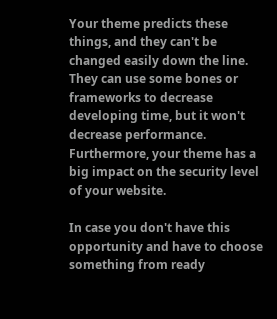Your theme predicts these things, and they can't be changed easily down the line. They can use some bones or frameworks to decrease developing time, but it won't decrease performance. Furthermore, your theme has a big impact on the security level of your website.

In case you don't have this opportunity and have to choose something from ready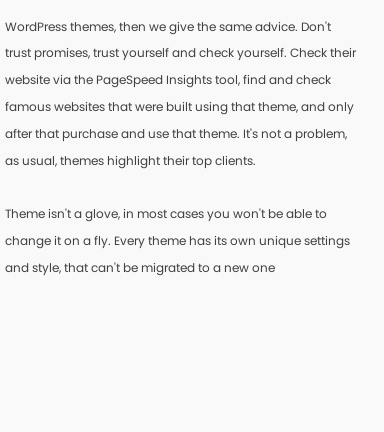WordPress themes, then we give the same advice. Don't trust promises, trust yourself and check yourself. Check their website via the PageSpeed Insights tool, find and check famous websites that were built using that theme, and only after that purchase and use that theme. It's not a problem, as usual, themes highlight their top clients.

Theme isn't a glove, in most cases you won't be able to change it on a fly. Every theme has its own unique settings and style, that can't be migrated to a new one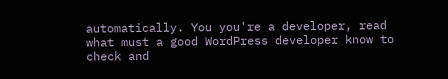automatically. You you're a developer, read what must a good WordPress developer know to check and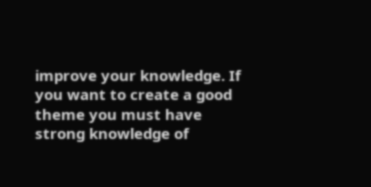improve your knowledge. If you want to create a good theme you must have strong knowledge of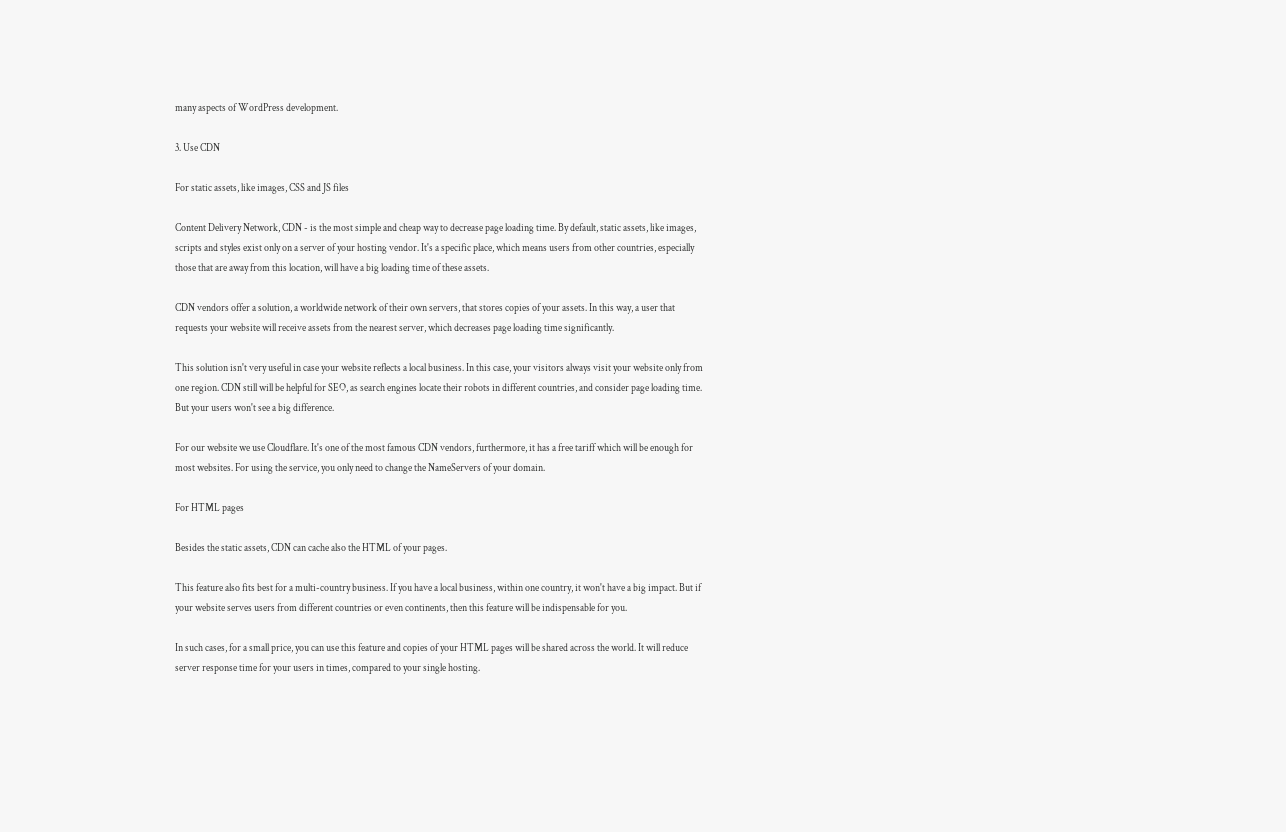many aspects of WordPress development.

3. Use CDN

For static assets, like images, CSS and JS files

Content Delivery Network, CDN - is the most simple and cheap way to decrease page loading time. By default, static assets, like images, scripts and styles exist only on a server of your hosting vendor. It's a specific place, which means users from other countries, especially those that are away from this location, will have a big loading time of these assets.

CDN vendors offer a solution, a worldwide network of their own servers, that stores copies of your assets. In this way, a user that requests your website will receive assets from the nearest server, which decreases page loading time significantly.

This solution isn't very useful in case your website reflects a local business. In this case, your visitors always visit your website only from one region. CDN still will be helpful for SEO, as search engines locate their robots in different countries, and consider page loading time. But your users won't see a big difference.

For our website we use Cloudflare. It's one of the most famous CDN vendors, furthermore, it has a free tariff which will be enough for most websites. For using the service, you only need to change the NameServers of your domain.

For HTML pages

Besides the static assets, CDN can cache also the HTML of your pages.

This feature also fits best for a multi-country business. If you have a local business, within one country, it won't have a big impact. But if your website serves users from different countries or even continents, then this feature will be indispensable for you.

In such cases, for a small price, you can use this feature and copies of your HTML pages will be shared across the world. It will reduce server response time for your users in times, compared to your single hosting.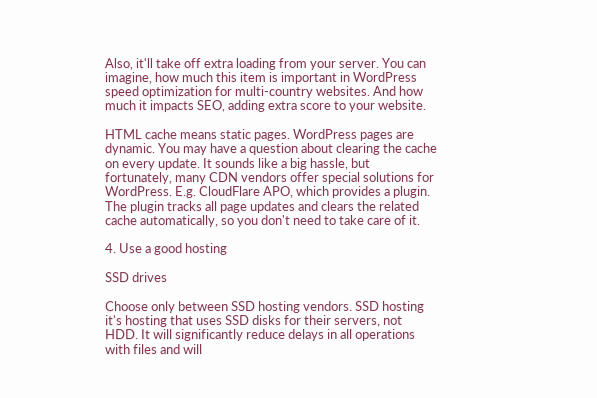Also, it'll take off extra loading from your server. You can imagine, how much this item is important in WordPress speed optimization for multi-country websites. And how much it impacts SEO, adding extra score to your website.

HTML cache means static pages. WordPress pages are dynamic. You may have a question about clearing the cache on every update. It sounds like a big hassle, but fortunately, many CDN vendors offer special solutions for WordPress. E.g. CloudFlare APO, which provides a plugin. The plugin tracks all page updates and clears the related cache automatically, so you don't need to take care of it.

4. Use a good hosting

SSD drives

Choose only between SSD hosting vendors. SSD hosting it's hosting that uses SSD disks for their servers, not HDD. It will significantly reduce delays in all operations with files and will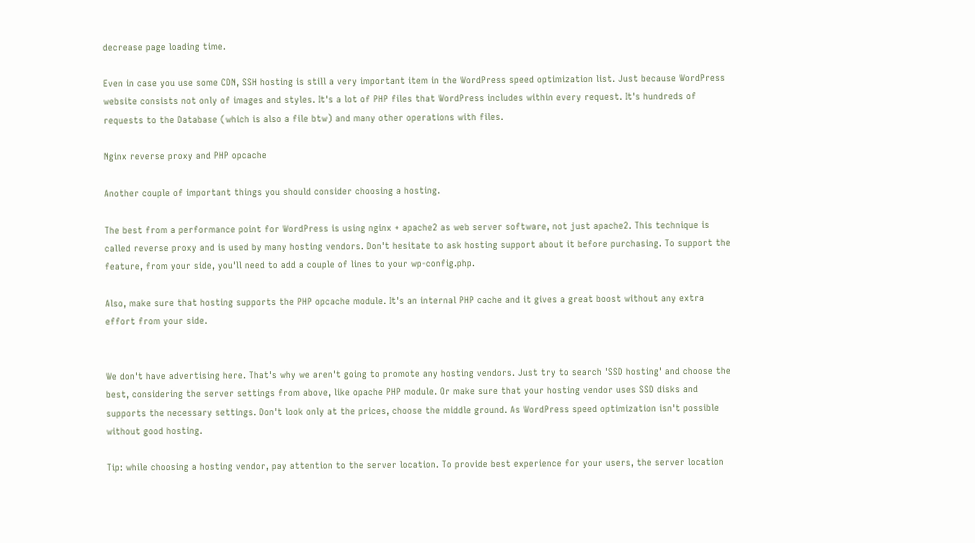decrease page loading time.

Even in case you use some CDN, SSH hosting is still a very important item in the WordPress speed optimization list. Just because WordPress website consists not only of images and styles. It's a lot of PHP files that WordPress includes within every request. It's hundreds of requests to the Database (which is also a file btw) and many other operations with files.

Nginx reverse proxy and PHP opcache

Another couple of important things you should consider choosing a hosting.

The best from a performance point for WordPress is using nginx + apache2 as web server software, not just apache2. This technique is called reverse proxy and is used by many hosting vendors. Don't hesitate to ask hosting support about it before purchasing. To support the feature, from your side, you'll need to add a couple of lines to your wp-config.php.

Also, make sure that hosting supports the PHP opcache module. It's an internal PHP cache and it gives a great boost without any extra effort from your side.


We don't have advertising here. That's why we aren't going to promote any hosting vendors. Just try to search 'SSD hosting' and choose the best, considering the server settings from above, like opache PHP module. Or make sure that your hosting vendor uses SSD disks and supports the necessary settings. Don't look only at the prices, choose the middle ground. As WordPress speed optimization isn't possible without good hosting.

Tip: while choosing a hosting vendor, pay attention to the server location. To provide best experience for your users, the server location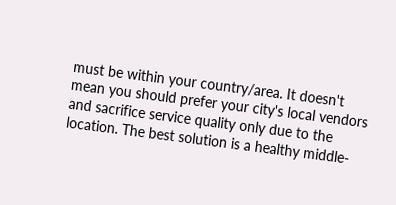must be within your country/area. It doesn't mean you should prefer your city's local vendors and sacrifice service quality only due to the location. The best solution is a healthy middle-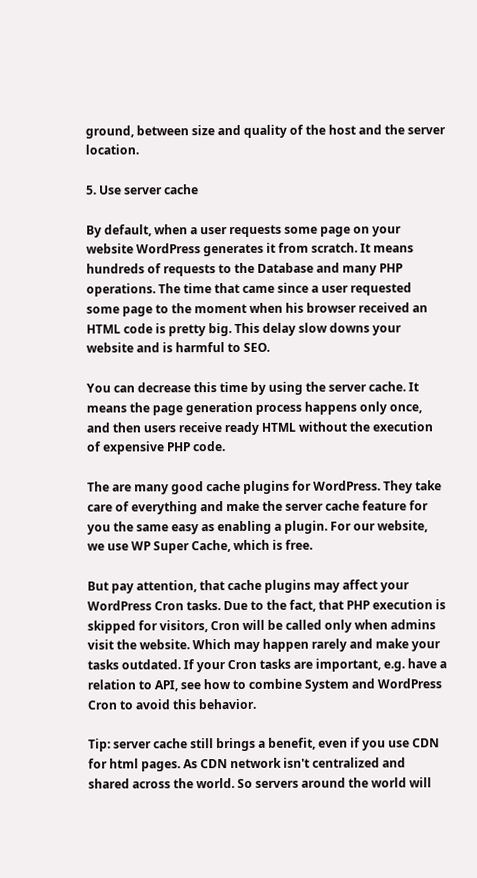ground, between size and quality of the host and the server location.

5. Use server cache

By default, when a user requests some page on your website WordPress generates it from scratch. It means hundreds of requests to the Database and many PHP operations. The time that came since a user requested some page to the moment when his browser received an HTML code is pretty big. This delay slow downs your website and is harmful to SEO.

You can decrease this time by using the server cache. It means the page generation process happens only once, and then users receive ready HTML without the execution of expensive PHP code.

The are many good cache plugins for WordPress. They take care of everything and make the server cache feature for you the same easy as enabling a plugin. For our website, we use WP Super Cache, which is free.

But pay attention, that cache plugins may affect your WordPress Cron tasks. Due to the fact, that PHP execution is skipped for visitors, Cron will be called only when admins visit the website. Which may happen rarely and make your tasks outdated. If your Cron tasks are important, e.g. have a relation to API, see how to combine System and WordPress Cron to avoid this behavior.

Tip: server cache still brings a benefit, even if you use CDN for html pages. As CDN network isn't centralized and shared across the world. So servers around the world will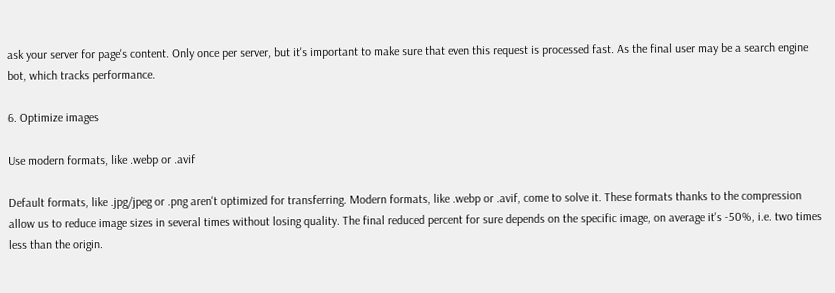ask your server for page's content. Only once per server, but it's important to make sure that even this request is processed fast. As the final user may be a search engine bot, which tracks performance.

6. Optimize images

Use modern formats, like .webp or .avif

Default formats, like .jpg/jpeg or .png aren't optimized for transferring. Modern formats, like .webp or .avif, come to solve it. These formats thanks to the compression allow us to reduce image sizes in several times without losing quality. The final reduced percent for sure depends on the specific image, on average it's -50%, i.e. two times less than the origin.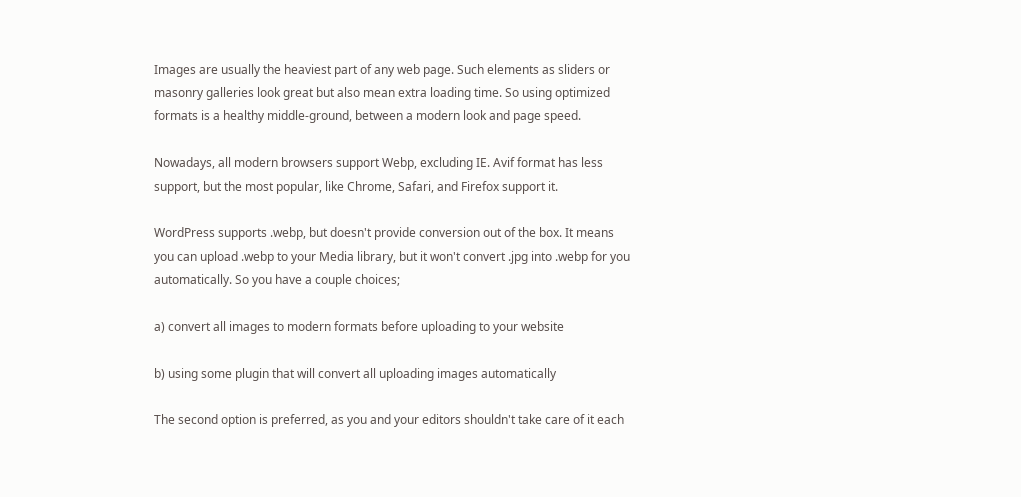Images are usually the heaviest part of any web page. Such elements as sliders or masonry galleries look great but also mean extra loading time. So using optimized formats is a healthy middle-ground, between a modern look and page speed.

Nowadays, all modern browsers support Webp, excluding IE. Avif format has less support, but the most popular, like Chrome, Safari, and Firefox support it.

WordPress supports .webp, but doesn't provide conversion out of the box. It means you can upload .webp to your Media library, but it won't convert .jpg into .webp for you automatically. So you have a couple choices;

a) convert all images to modern formats before uploading to your website

b) using some plugin that will convert all uploading images automatically

The second option is preferred, as you and your editors shouldn't take care of it each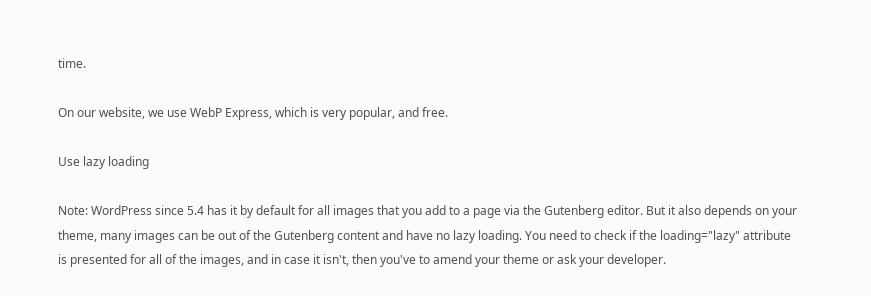time.

On our website, we use WebP Express, which is very popular, and free.

Use lazy loading

Note: WordPress since 5.4 has it by default for all images that you add to a page via the Gutenberg editor. But it also depends on your theme, many images can be out of the Gutenberg content and have no lazy loading. You need to check if the loading="lazy" attribute is presented for all of the images, and in case it isn't, then you've to amend your theme or ask your developer.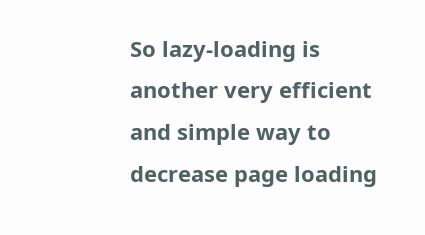So lazy-loading is another very efficient and simple way to decrease page loading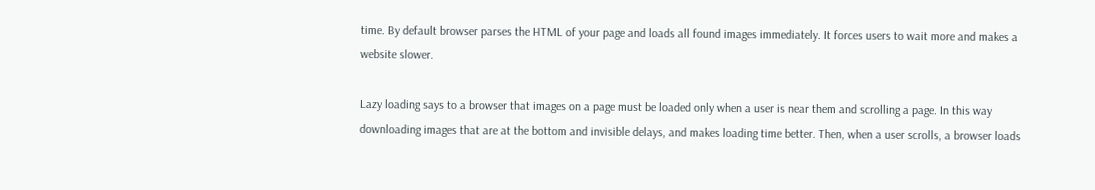time. By default browser parses the HTML of your page and loads all found images immediately. It forces users to wait more and makes a website slower.

Lazy loading says to a browser that images on a page must be loaded only when a user is near them and scrolling a page. In this way downloading images that are at the bottom and invisible delays, and makes loading time better. Then, when a user scrolls, a browser loads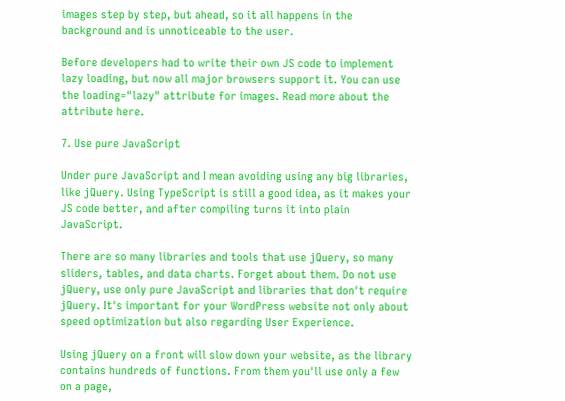images step by step, but ahead, so it all happens in the background and is unnoticeable to the user.

Before developers had to write their own JS code to implement lazy loading, but now all major browsers support it. You can use the loading="lazy" attribute for images. Read more about the attribute here.

7. Use pure JavaScript

Under pure JavaScript and I mean avoiding using any big libraries, like jQuery. Using TypeScript is still a good idea, as it makes your JS code better, and after compiling turns it into plain JavaScript.

There are so many libraries and tools that use jQuery, so many sliders, tables, and data charts. Forget about them. Do not use jQuery, use only pure JavaScript and libraries that don't require jQuery. It's important for your WordPress website not only about speed optimization but also regarding User Experience.

Using jQuery on a front will slow down your website, as the library contains hundreds of functions. From them you'll use only a few on a page,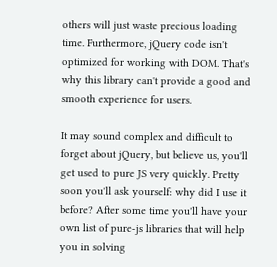others will just waste precious loading time. Furthermore, jQuery code isn't optimized for working with DOM. That's why this library can't provide a good and smooth experience for users.

It may sound complex and difficult to forget about jQuery, but believe us, you'll get used to pure JS very quickly. Pretty soon you'll ask yourself: why did I use it before? After some time you'll have your own list of pure-js libraries that will help you in solving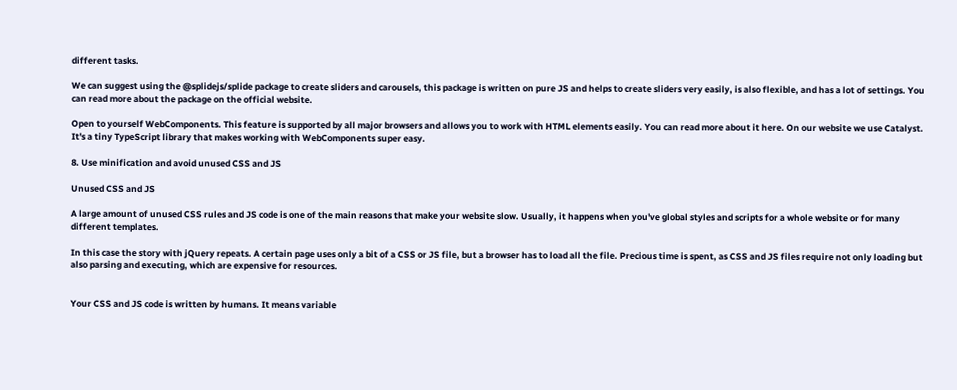different tasks.

We can suggest using the @splidejs/splide package to create sliders and carousels, this package is written on pure JS and helps to create sliders very easily, is also flexible, and has a lot of settings. You can read more about the package on the official website.

Open to yourself WebComponents. This feature is supported by all major browsers and allows you to work with HTML elements easily. You can read more about it here. On our website we use Catalyst. It's a tiny TypeScript library that makes working with WebComponents super easy.

8. Use minification and avoid unused CSS and JS

Unused CSS and JS

A large amount of unused CSS rules and JS code is one of the main reasons that make your website slow. Usually, it happens when you've global styles and scripts for a whole website or for many different templates.

In this case the story with jQuery repeats. A certain page uses only a bit of a CSS or JS file, but a browser has to load all the file. Precious time is spent, as CSS and JS files require not only loading but also parsing and executing, which are expensive for resources.


Your CSS and JS code is written by humans. It means variable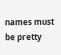names must be pretty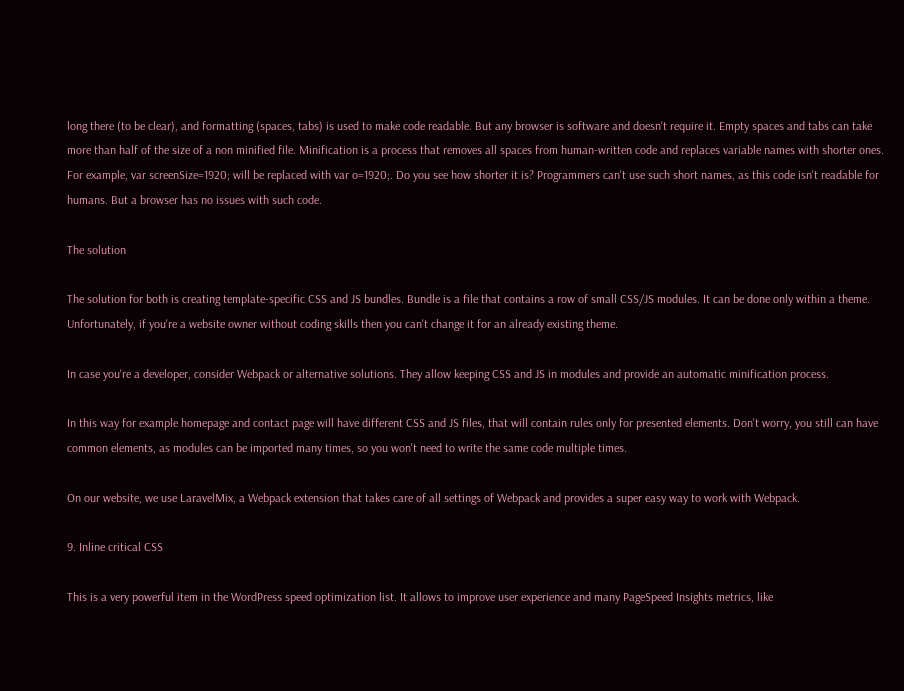long there (to be clear), and formatting (spaces, tabs) is used to make code readable. But any browser is software and doesn't require it. Empty spaces and tabs can take more than half of the size of a non minified file. Minification is a process that removes all spaces from human-written code and replaces variable names with shorter ones. For example, var screenSize=1920; will be replaced with var o=1920;. Do you see how shorter it is? Programmers can't use such short names, as this code isn't readable for humans. But a browser has no issues with such code.

The solution

The solution for both is creating template-specific CSS and JS bundles. Bundle is a file that contains a row of small CSS/JS modules. It can be done only within a theme. Unfortunately, if you're a website owner without coding skills then you can't change it for an already existing theme.

In case you're a developer, consider Webpack or alternative solutions. They allow keeping CSS and JS in modules and provide an automatic minification process.

In this way for example homepage and contact page will have different CSS and JS files, that will contain rules only for presented elements. Don't worry, you still can have common elements, as modules can be imported many times, so you won't need to write the same code multiple times.

On our website, we use LaravelMix, a Webpack extension that takes care of all settings of Webpack and provides a super easy way to work with Webpack.

9. Inline critical CSS

This is a very powerful item in the WordPress speed optimization list. It allows to improve user experience and many PageSpeed Insights metrics, like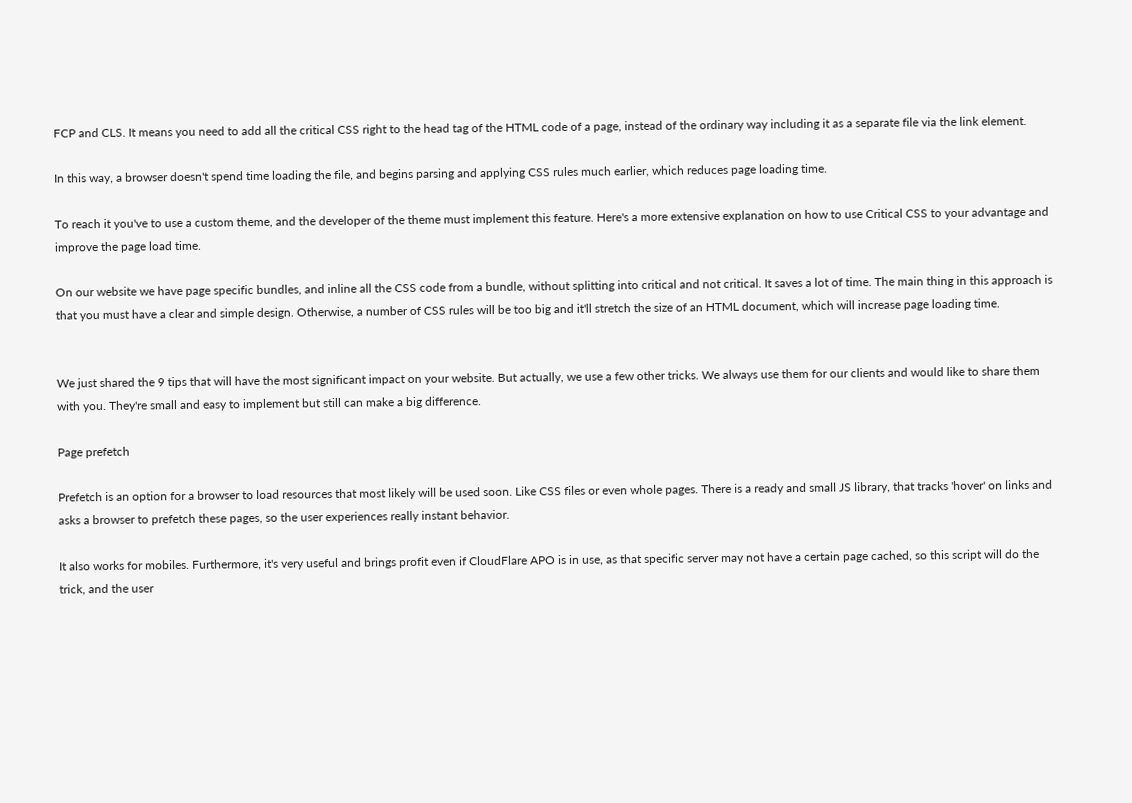FCP and CLS. It means you need to add all the critical CSS right to the head tag of the HTML code of a page, instead of the ordinary way including it as a separate file via the link element.

In this way, a browser doesn't spend time loading the file, and begins parsing and applying CSS rules much earlier, which reduces page loading time.

To reach it you've to use a custom theme, and the developer of the theme must implement this feature. Here's a more extensive explanation on how to use Critical CSS to your advantage and improve the page load time.

On our website we have page specific bundles, and inline all the CSS code from a bundle, without splitting into critical and not critical. It saves a lot of time. The main thing in this approach is that you must have a clear and simple design. Otherwise, a number of CSS rules will be too big and it'll stretch the size of an HTML document, which will increase page loading time.


We just shared the 9 tips that will have the most significant impact on your website. But actually, we use a few other tricks. We always use them for our clients and would like to share them with you. They're small and easy to implement but still can make a big difference.

Page prefetch

Prefetch is an option for a browser to load resources that most likely will be used soon. Like CSS files or even whole pages. There is a ready and small JS library, that tracks 'hover' on links and asks a browser to prefetch these pages, so the user experiences really instant behavior.

It also works for mobiles. Furthermore, it's very useful and brings profit even if CloudFlare APO is in use, as that specific server may not have a certain page cached, so this script will do the trick, and the user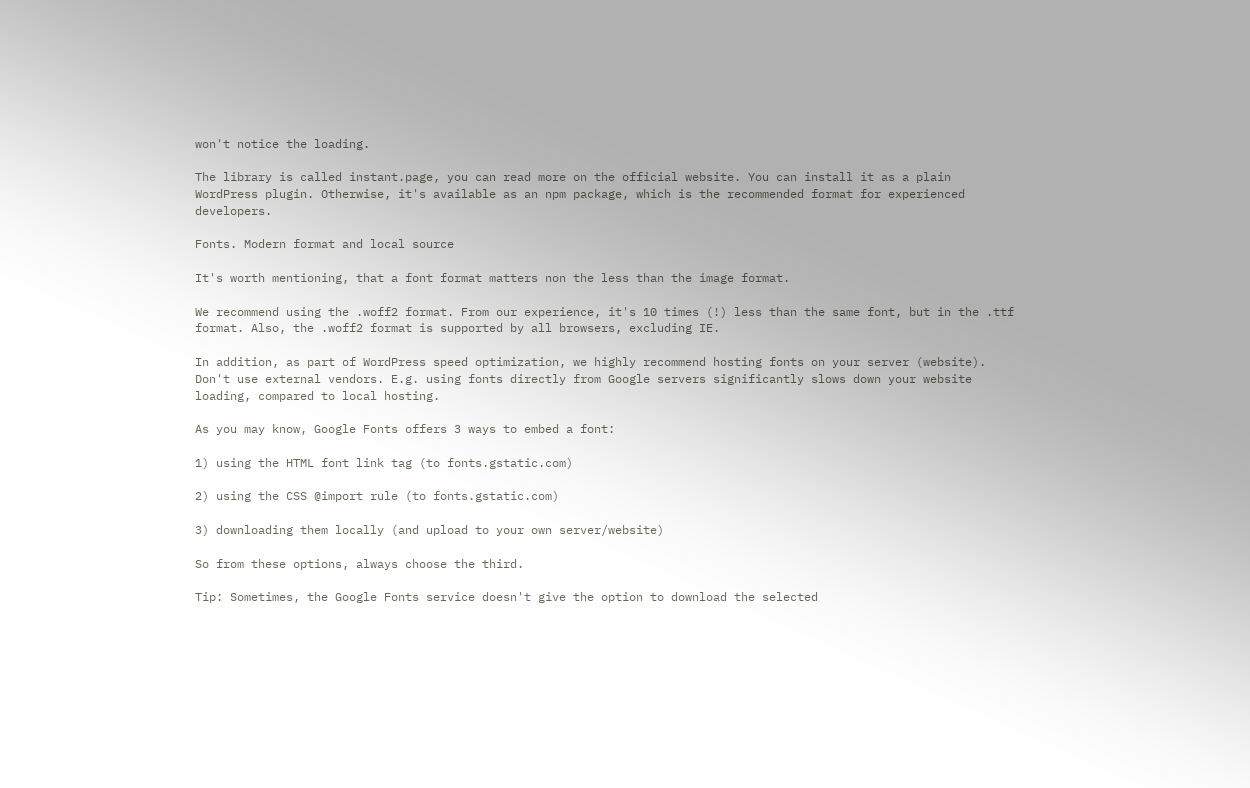won't notice the loading.

The library is called instant.page, you can read more on the official website. You can install it as a plain WordPress plugin. Otherwise, it's available as an npm package, which is the recommended format for experienced developers.

Fonts. Modern format and local source

It's worth mentioning, that a font format matters non the less than the image format.

We recommend using the .woff2 format. From our experience, it's 10 times (!) less than the same font, but in the .ttf format. Also, the .woff2 format is supported by all browsers, excluding IE.

In addition, as part of WordPress speed optimization, we highly recommend hosting fonts on your server (website). Don't use external vendors. E.g. using fonts directly from Google servers significantly slows down your website loading, compared to local hosting.

As you may know, Google Fonts offers 3 ways to embed a font:

1) using the HTML font link tag (to fonts.gstatic.com)

2) using the CSS @import rule (to fonts.gstatic.com)

3) downloading them locally (and upload to your own server/website)

So from these options, always choose the third.

Tip: Sometimes, the Google Fonts service doesn't give the option to download the selected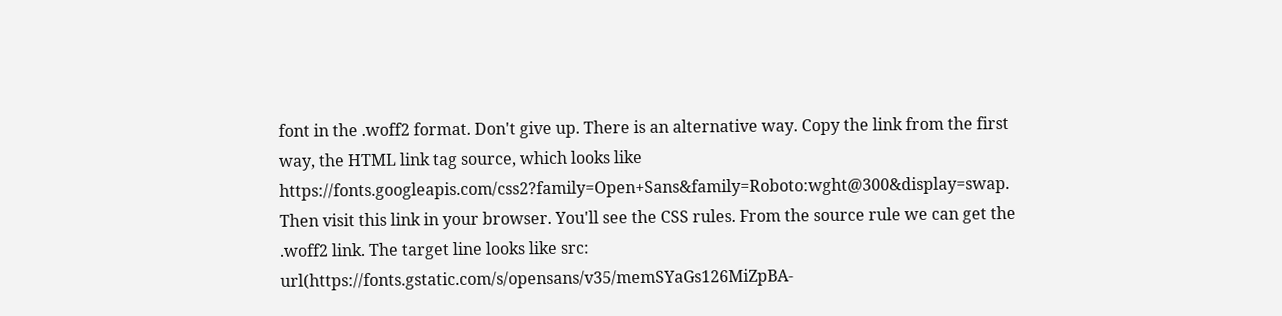font in the .woff2 format. Don't give up. There is an alternative way. Copy the link from the first way, the HTML link tag source, which looks like https://fonts.googleapis.com/css2?family=Open+Sans&family=Roboto:wght@300&display=swap. Then visit this link in your browser. You'll see the CSS rules. From the source rule we can get the .woff2 link. The target line looks like src: url(https://fonts.gstatic.com/s/opensans/v35/memSYaGs126MiZpBA-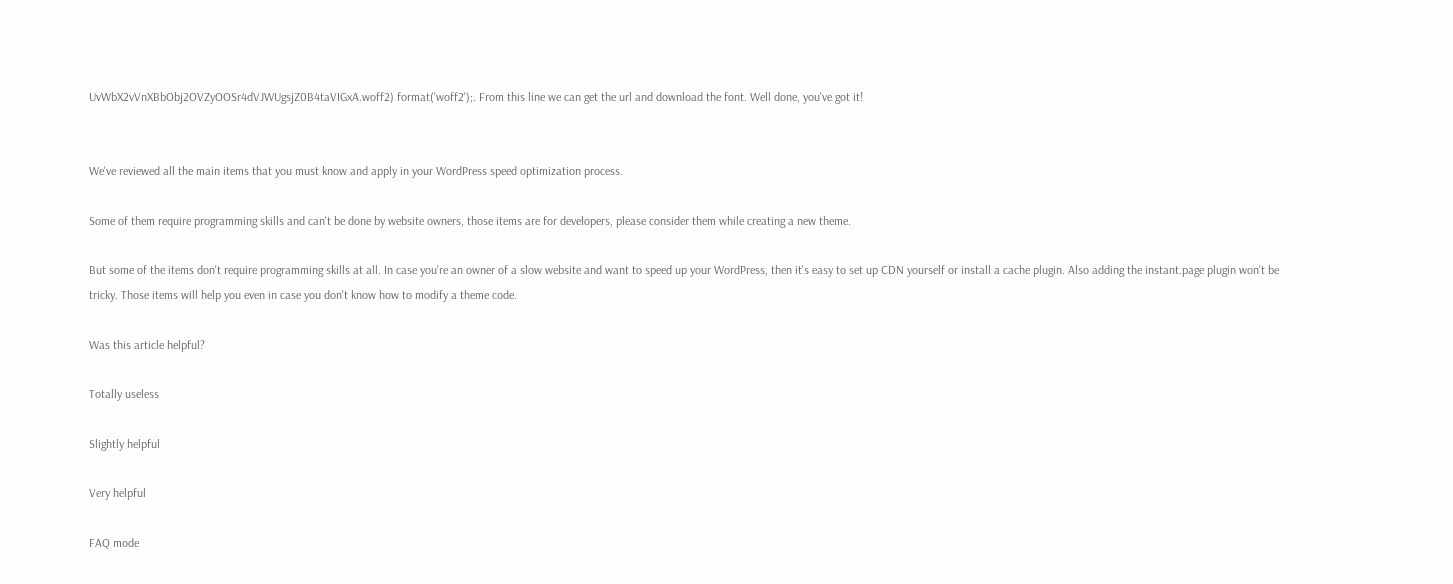UvWbX2vVnXBbObj2OVZyOOSr4dVJWUgsjZ0B4taVIGxA.woff2) format('woff2');. From this line we can get the url and download the font. Well done, you've got it!


We've reviewed all the main items that you must know and apply in your WordPress speed optimization process.

Some of them require programming skills and can't be done by website owners, those items are for developers, please consider them while creating a new theme.

But some of the items don't require programming skills at all. In case you're an owner of a slow website and want to speed up your WordPress, then it's easy to set up CDN yourself or install a cache plugin. Also adding the instant.page plugin won't be tricky. Those items will help you even in case you don't know how to modify a theme code.

Was this article helpful?

Totally useless

Slightly helpful

Very helpful

FAQ mode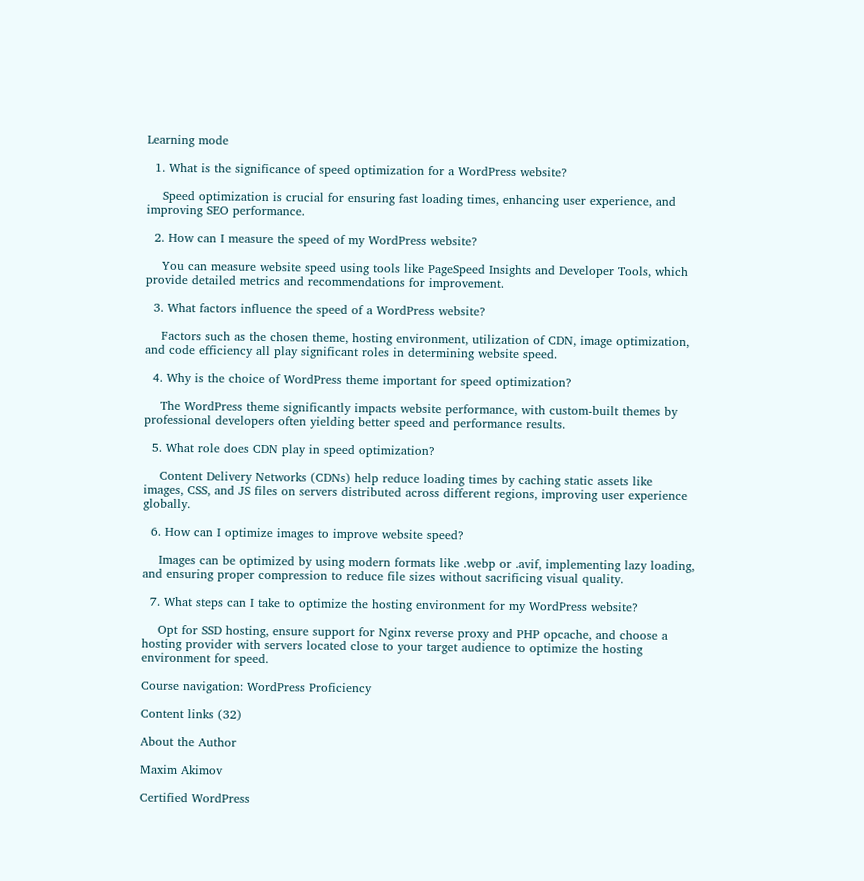Learning mode

  1. What is the significance of speed optimization for a WordPress website?

    Speed optimization is crucial for ensuring fast loading times, enhancing user experience, and improving SEO performance.

  2. How can I measure the speed of my WordPress website?

    You can measure website speed using tools like PageSpeed Insights and Developer Tools, which provide detailed metrics and recommendations for improvement.

  3. What factors influence the speed of a WordPress website?

    Factors such as the chosen theme, hosting environment, utilization of CDN, image optimization, and code efficiency all play significant roles in determining website speed.

  4. Why is the choice of WordPress theme important for speed optimization?

    The WordPress theme significantly impacts website performance, with custom-built themes by professional developers often yielding better speed and performance results.

  5. What role does CDN play in speed optimization?

    Content Delivery Networks (CDNs) help reduce loading times by caching static assets like images, CSS, and JS files on servers distributed across different regions, improving user experience globally.

  6. How can I optimize images to improve website speed?

    Images can be optimized by using modern formats like .webp or .avif, implementing lazy loading, and ensuring proper compression to reduce file sizes without sacrificing visual quality.

  7. What steps can I take to optimize the hosting environment for my WordPress website?

    Opt for SSD hosting, ensure support for Nginx reverse proxy and PHP opcache, and choose a hosting provider with servers located close to your target audience to optimize the hosting environment for speed.

Course navigation: WordPress Proficiency

Content links (32)

About the Author

Maxim Akimov

Certified WordPress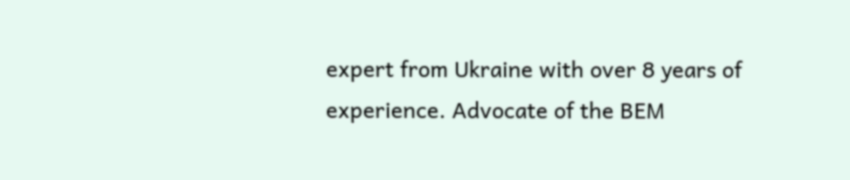expert from Ukraine with over 8 years of experience. Advocate of the BEM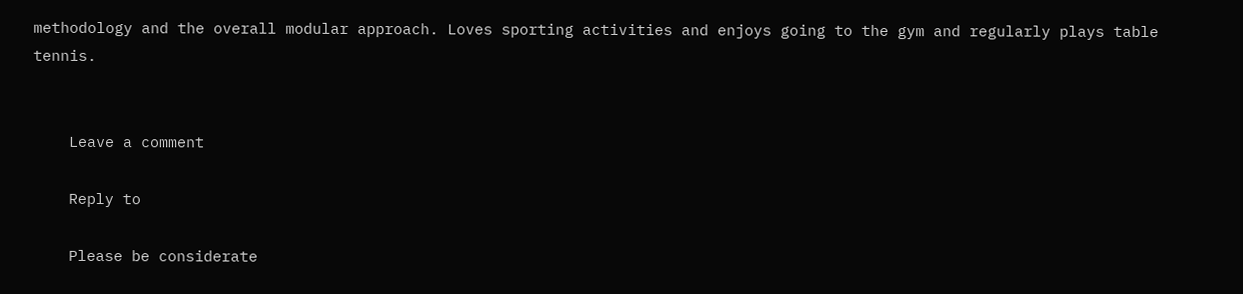methodology and the overall modular approach. Loves sporting activities and enjoys going to the gym and regularly plays table tennis.


    Leave a comment

    Reply to

    Please be considerate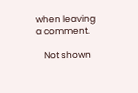when leaving a comment.

    Not shown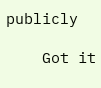publicly

    Got it